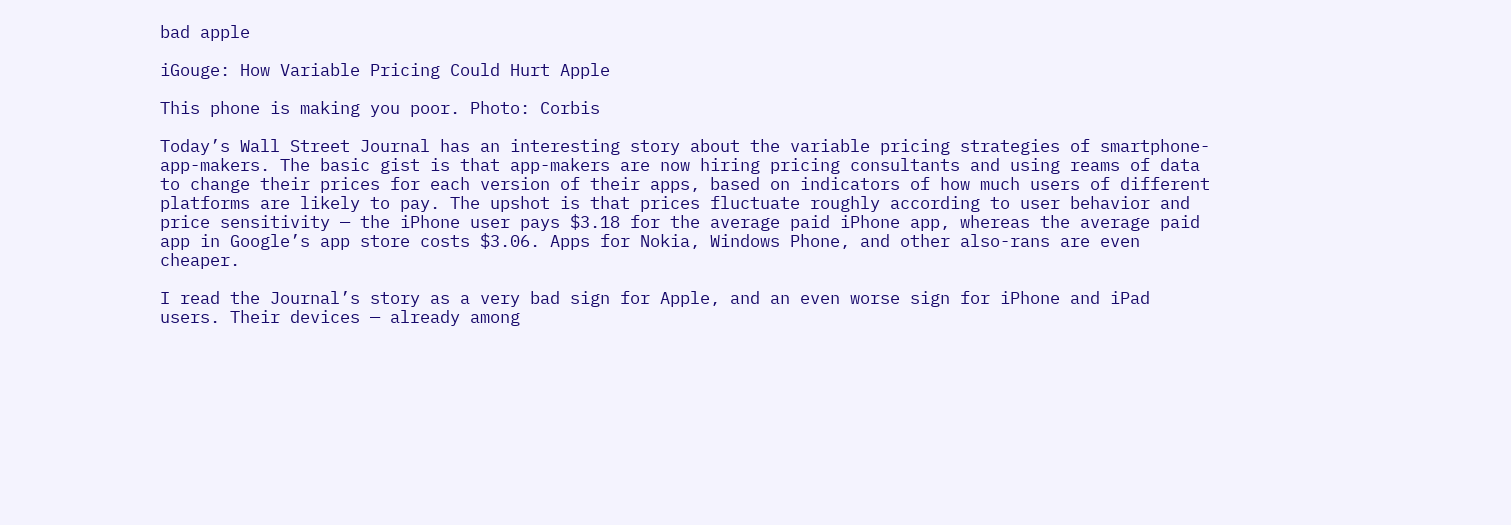bad apple

iGouge: How Variable Pricing Could Hurt Apple

This phone is making you poor. Photo: Corbis

Today’s Wall Street Journal has an interesting story about the variable pricing strategies of smartphone-app-makers. The basic gist is that app-makers are now hiring pricing consultants and using reams of data to change their prices for each version of their apps, based on indicators of how much users of different platforms are likely to pay. The upshot is that prices fluctuate roughly according to user behavior and price sensitivity — the iPhone user pays $3.18 for the average paid iPhone app, whereas the average paid app in Google’s app store costs $3.06. Apps for Nokia, Windows Phone, and other also-rans are even cheaper.

I read the Journal’s story as a very bad sign for Apple, and an even worse sign for iPhone and iPad users. Their devices — already among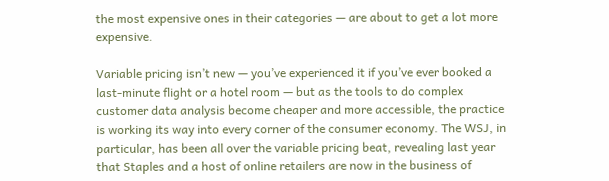the most expensive ones in their categories — are about to get a lot more expensive.

Variable pricing isn’t new — you’ve experienced it if you’ve ever booked a last-minute flight or a hotel room — but as the tools to do complex customer data analysis become cheaper and more accessible, the practice is working its way into every corner of the consumer economy. The WSJ, in particular, has been all over the variable pricing beat, revealing last year that Staples and a host of online retailers are now in the business of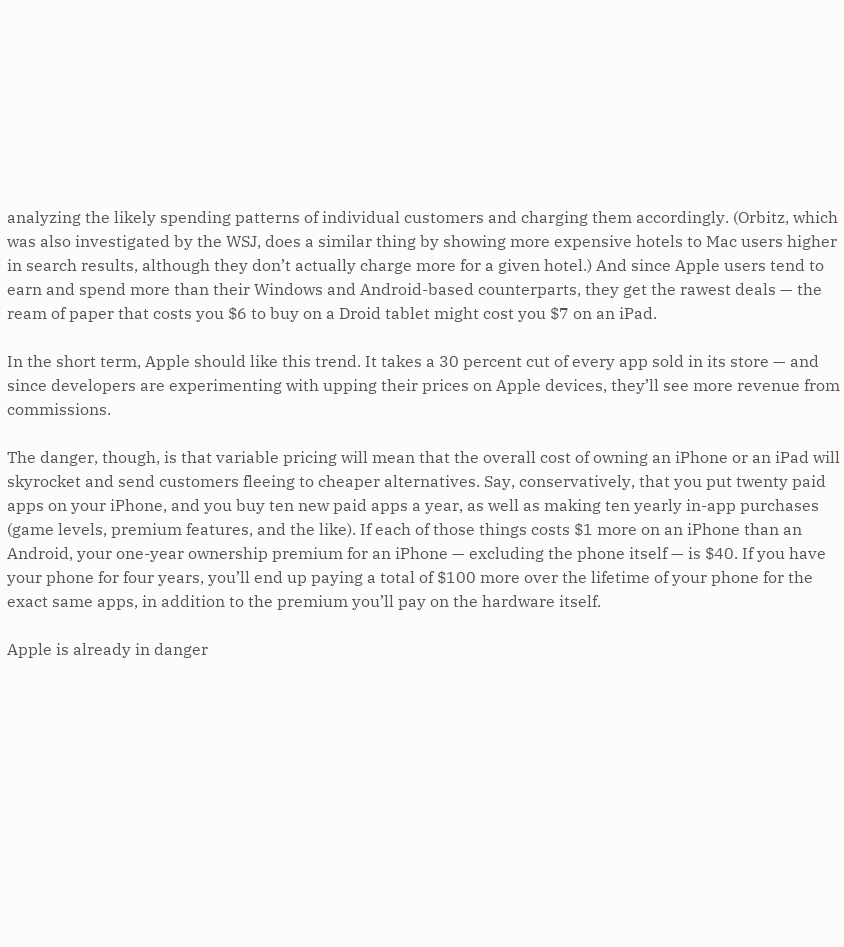analyzing the likely spending patterns of individual customers and charging them accordingly. (Orbitz, which was also investigated by the WSJ, does a similar thing by showing more expensive hotels to Mac users higher in search results, although they don’t actually charge more for a given hotel.) And since Apple users tend to earn and spend more than their Windows and Android-based counterparts, they get the rawest deals — the ream of paper that costs you $6 to buy on a Droid tablet might cost you $7 on an iPad.

In the short term, Apple should like this trend. It takes a 30 percent cut of every app sold in its store — and since developers are experimenting with upping their prices on Apple devices, they’ll see more revenue from commissions.

The danger, though, is that variable pricing will mean that the overall cost of owning an iPhone or an iPad will skyrocket and send customers fleeing to cheaper alternatives. Say, conservatively, that you put twenty paid apps on your iPhone, and you buy ten new paid apps a year, as well as making ten yearly in-app purchases (game levels, premium features, and the like). If each of those things costs $1 more on an iPhone than an Android, your one-year ownership premium for an iPhone — excluding the phone itself — is $40. If you have your phone for four years, you’ll end up paying a total of $100 more over the lifetime of your phone for the exact same apps, in addition to the premium you’ll pay on the hardware itself.

Apple is already in danger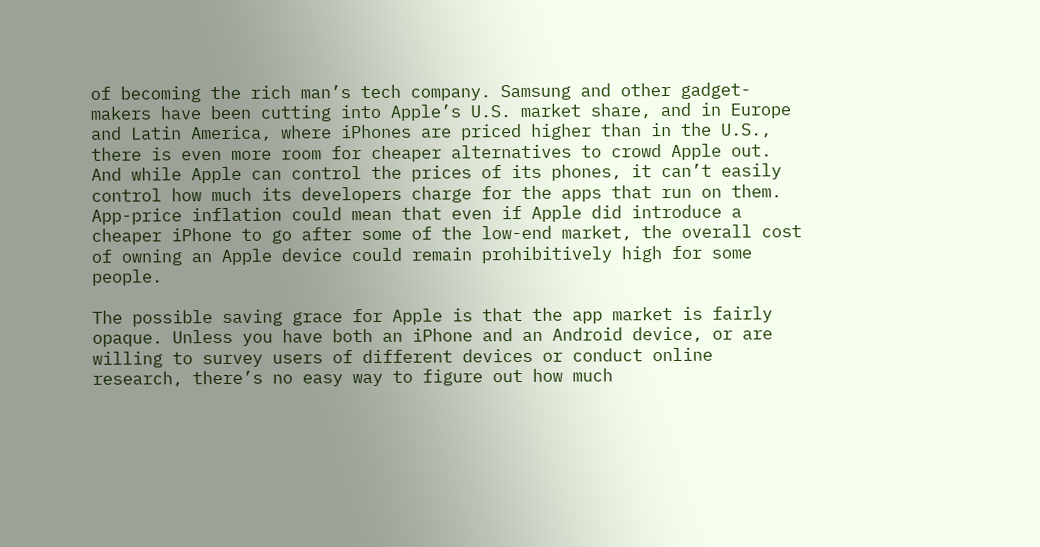of becoming the rich man’s tech company. Samsung and other gadget-makers have been cutting into Apple’s U.S. market share, and in Europe and Latin America, where iPhones are priced higher than in the U.S., there is even more room for cheaper alternatives to crowd Apple out. And while Apple can control the prices of its phones, it can’t easily control how much its developers charge for the apps that run on them. App-price inflation could mean that even if Apple did introduce a cheaper iPhone to go after some of the low-end market, the overall cost of owning an Apple device could remain prohibitively high for some people.

The possible saving grace for Apple is that the app market is fairly opaque. Unless you have both an iPhone and an Android device, or are willing to survey users of different devices or conduct online research, there’s no easy way to figure out how much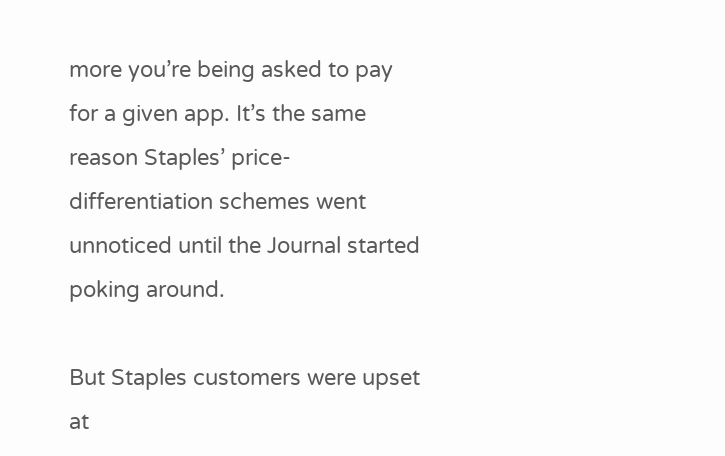more you’re being asked to pay for a given app. It’s the same reason Staples’ price-differentiation schemes went unnoticed until the Journal started poking around.

But Staples customers were upset at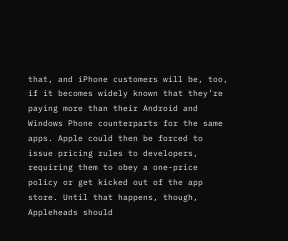that, and iPhone customers will be, too, if it becomes widely known that they’re paying more than their Android and Windows Phone counterparts for the same apps. Apple could then be forced to issue pricing rules to developers, requiring them to obey a one-price policy or get kicked out of the app store. Until that happens, though, Appleheads should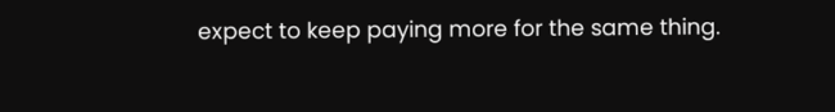expect to keep paying more for the same thing.